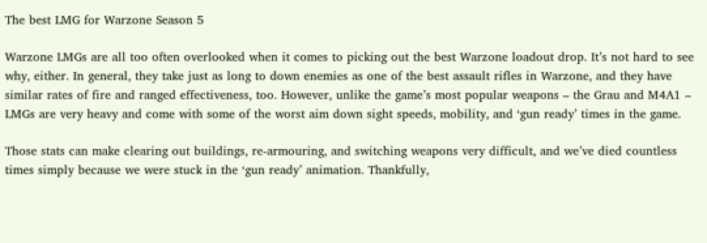The best LMG for Warzone Season 5

Warzone LMGs are all too often overlooked when it comes to picking out the best Warzone loadout drop. It’s not hard to see why, either. In general, they take just as long to down enemies as one of the best assault rifles in Warzone, and they have similar rates of fire and ranged effectiveness, too. However, unlike the game’s most popular weapons – the Grau and M4A1 – LMGs are very heavy and come with some of the worst aim down sight speeds, mobility, and ‘gun ready’ times in the game.

Those stats can make clearing out buildings, re-armouring, and switching weapons very difficult, and we’ve died countless times simply because we were stuck in the ‘gun ready’ animation. Thankfully,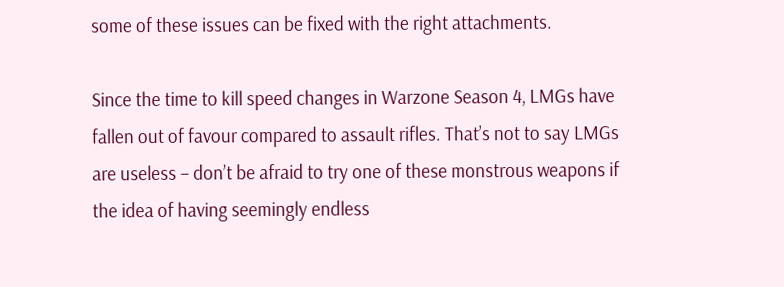some of these issues can be fixed with the right attachments.

Since the time to kill speed changes in Warzone Season 4, LMGs have fallen out of favour compared to assault rifles. That’s not to say LMGs are useless – don’t be afraid to try one of these monstrous weapons if the idea of having seemingly endless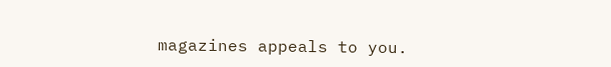magazines appeals to you.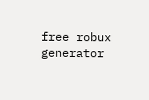free robux generator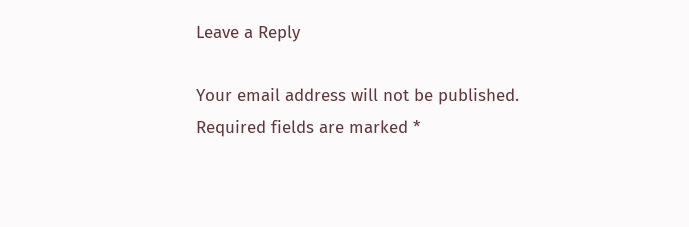Leave a Reply

Your email address will not be published. Required fields are marked *